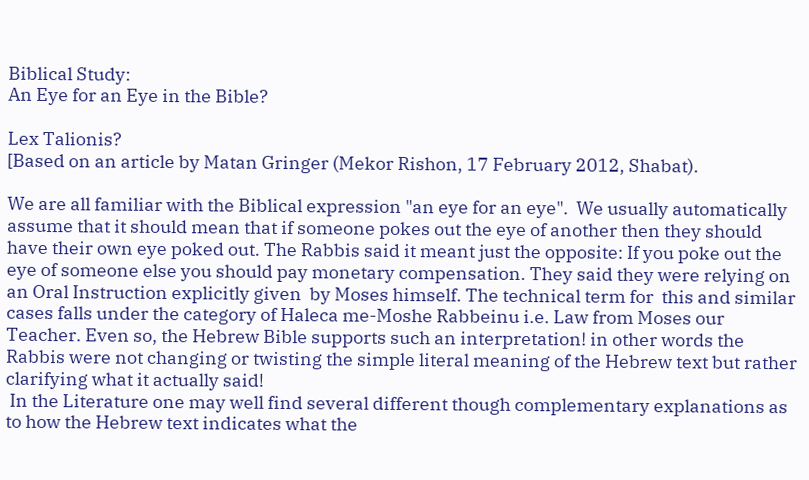Biblical Study:
An Eye for an Eye in the Bible?

Lex Talionis?
[Based on an article by Matan Gringer (Mekor Rishon, 17 February 2012, Shabat).

We are all familiar with the Biblical expression "an eye for an eye".  We usually automatically assume that it should mean that if someone pokes out the eye of another then they should have their own eye poked out. The Rabbis said it meant just the opposite: If you poke out the eye of someone else you should pay monetary compensation. They said they were relying on an Oral Instruction explicitly given  by Moses himself. The technical term for  this and similar cases falls under the category of Haleca me-Moshe Rabbeinu i.e. Law from Moses our Teacher. Even so, the Hebrew Bible supports such an interpretation! in other words the Rabbis were not changing or twisting the simple literal meaning of the Hebrew text but rather clarifying what it actually said!
 In the Literature one may well find several different though complementary explanations as to how the Hebrew text indicates what the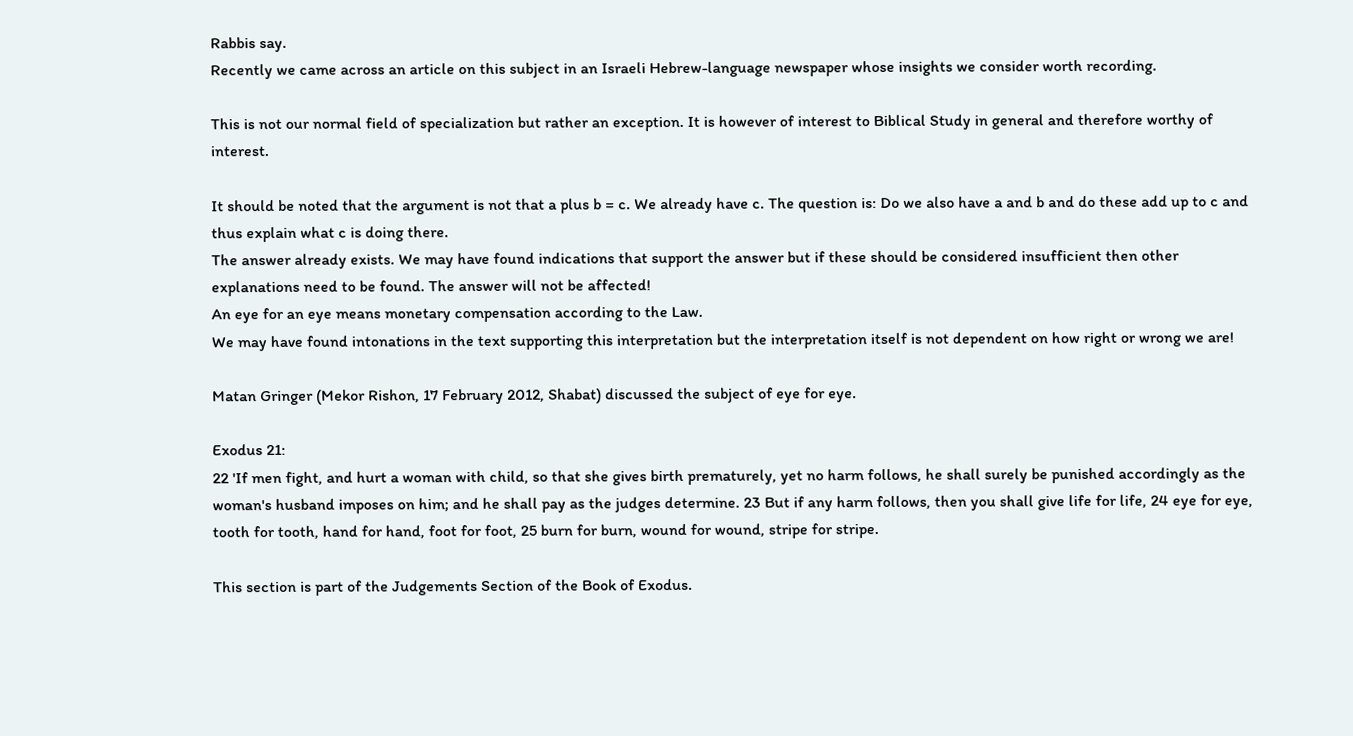Rabbis say.
Recently we came across an article on this subject in an Israeli Hebrew-language newspaper whose insights we consider worth recording.

This is not our normal field of specialization but rather an exception. It is however of interest to Biblical Study in general and therefore worthy of interest.

It should be noted that the argument is not that a plus b = c. We already have c. The question is: Do we also have a and b and do these add up to c and thus explain what c is doing there.
The answer already exists. We may have found indications that support the answer but if these should be considered insufficient then other explanations need to be found. The answer will not be affected!
An eye for an eye means monetary compensation according to the Law.
We may have found intonations in the text supporting this interpretation but the interpretation itself is not dependent on how right or wrong we are!

Matan Gringer (Mekor Rishon, 17 February 2012, Shabat) discussed the subject of eye for eye.

Exodus 21:
22 'If men fight, and hurt a woman with child, so that she gives birth prematurely, yet no harm follows, he shall surely be punished accordingly as the woman's husband imposes on him; and he shall pay as the judges determine. 23 But if any harm follows, then you shall give life for life, 24 eye for eye, tooth for tooth, hand for hand, foot for foot, 25 burn for burn, wound for wound, stripe for stripe.

This section is part of the Judgements Section of the Book of Exodus.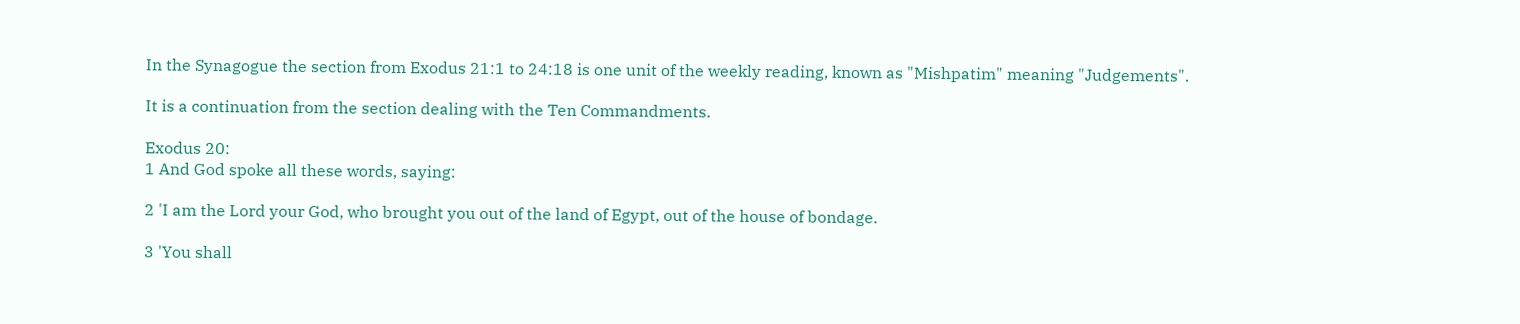In the Synagogue the section from Exodus 21:1 to 24:18 is one unit of the weekly reading, known as "Mishpatim" meaning "Judgements".

It is a continuation from the section dealing with the Ten Commandments.

Exodus 20:
1 And God spoke all these words, saying:

2 'I am the Lord your God, who brought you out of the land of Egypt, out of the house of bondage.

3 'You shall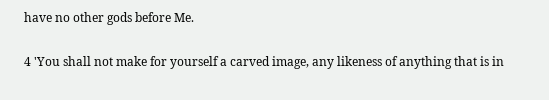have no other gods before Me.

4 'You shall not make for yourself a carved image, any likeness of anything that is in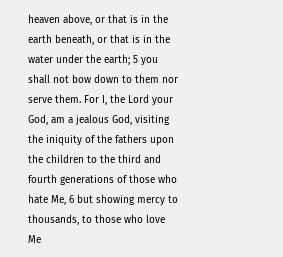heaven above, or that is in the earth beneath, or that is in the water under the earth; 5 you shall not bow down to them nor serve them. For I, the Lord your God, am a jealous God, visiting the iniquity of the fathers upon the children to the third and fourth generations of those who hate Me, 6 but showing mercy to thousands, to those who love Me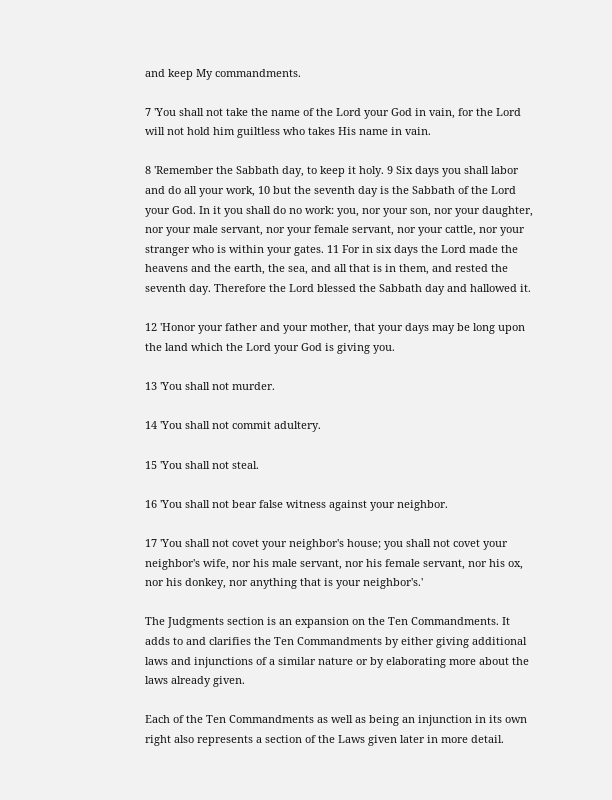and keep My commandments.

7 'You shall not take the name of the Lord your God in vain, for the Lord will not hold him guiltless who takes His name in vain.

8 'Remember the Sabbath day, to keep it holy. 9 Six days you shall labor and do all your work, 10 but the seventh day is the Sabbath of the Lord your God. In it you shall do no work: you, nor your son, nor your daughter, nor your male servant, nor your female servant, nor your cattle, nor your stranger who is within your gates. 11 For in six days the Lord made the heavens and the earth, the sea, and all that is in them, and rested the seventh day. Therefore the Lord blessed the Sabbath day and hallowed it.

12 'Honor your father and your mother, that your days may be long upon the land which the Lord your God is giving you.

13 'You shall not murder.

14 'You shall not commit adultery.

15 'You shall not steal.

16 'You shall not bear false witness against your neighbor.

17 'You shall not covet your neighbor's house; you shall not covet your neighbor's wife, nor his male servant, nor his female servant, nor his ox, nor his donkey, nor anything that is your neighbor's.'

The Judgments section is an expansion on the Ten Commandments. It adds to and clarifies the Ten Commandments by either giving additional laws and injunctions of a similar nature or by elaborating more about the laws already given.

Each of the Ten Commandments as well as being an injunction in its own right also represents a section of the Laws given later in more detail.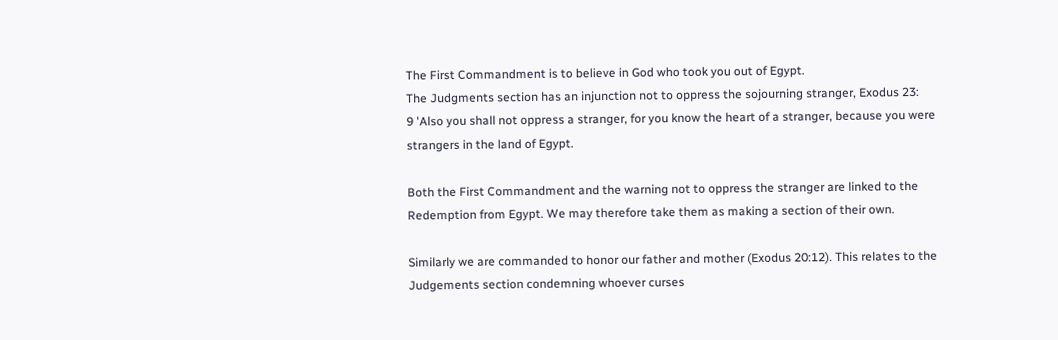The First Commandment is to believe in God who took you out of Egypt.
The Judgments section has an injunction not to oppress the sojourning stranger, Exodus 23:
9 'Also you shall not oppress a stranger, for you know the heart of a stranger, because you were strangers in the land of Egypt.

Both the First Commandment and the warning not to oppress the stranger are linked to the Redemption from Egypt. We may therefore take them as making a section of their own.

Similarly we are commanded to honor our father and mother (Exodus 20:12). This relates to the Judgements section condemning whoever curses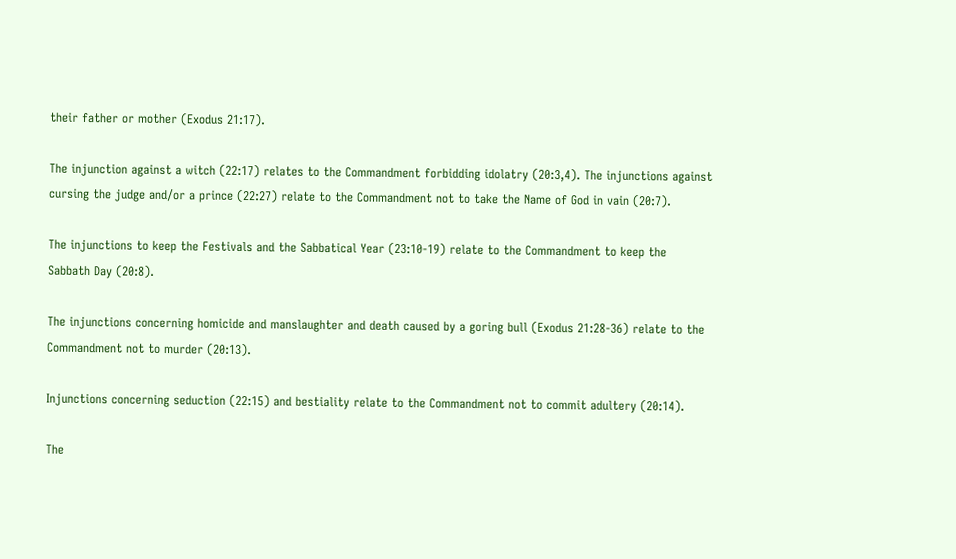their father or mother (Exodus 21:17).

The injunction against a witch (22:17) relates to the Commandment forbidding idolatry (20:3,4). The injunctions against cursing the judge and/or a prince (22:27) relate to the Commandment not to take the Name of God in vain (20:7).

The injunctions to keep the Festivals and the Sabbatical Year (23:10-19) relate to the Commandment to keep the Sabbath Day (20:8).

The injunctions concerning homicide and manslaughter and death caused by a goring bull (Exodus 21:28-36) relate to the Commandment not to murder (20:13).

Injunctions concerning seduction (22:15) and bestiality relate to the Commandment not to commit adultery (20:14).

The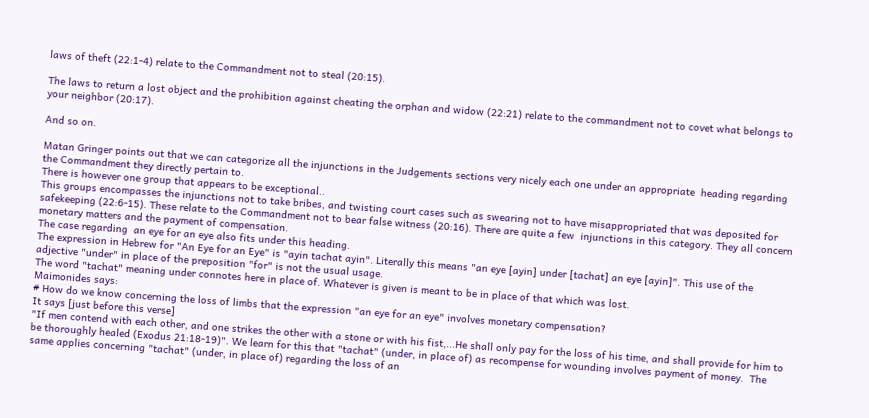laws of theft (22:1-4) relate to the Commandment not to steal (20:15).

The laws to return a lost object and the prohibition against cheating the orphan and widow (22:21) relate to the commandment not to covet what belongs to your neighbor (20:17).

And so on.

Matan Gringer points out that we can categorize all the injunctions in the Judgements sections very nicely each one under an appropriate  heading regarding the Commandment they directly pertain to.
There is however one group that appears to be exceptional..
This groups encompasses the injunctions not to take bribes, and twisting court cases such as swearing not to have misappropriated that was deposited for safekeeping (22:6-15). These relate to the Commandment not to bear false witness (20:16). There are quite a few  injunctions in this category. They all concern monetary matters and the payment of compensation.
The case regarding  an eye for an eye also fits under this heading.
The expression in Hebrew for "An Eye for an Eye" is "ayin tachat ayin". Literally this means "an eye [ayin] under [tachat] an eye [ayin]". This use of the adjective "under" in place of the preposition "for" is not the usual usage.
The word "tachat" meaning under connotes here in place of. Whatever is given is meant to be in place of that which was lost.
Maimonides says:
# How do we know concerning the loss of limbs that the expression "an eye for an eye" involves monetary compensation?
It says [just before this verse]
"If men contend with each other, and one strikes the other with a stone or with his fist,...He shall only pay for the loss of his time, and shall provide for him to be thoroughly healed (Exodus 21:18-19)". We learn for this that "tachat" (under, in place of) as recompense for wounding involves payment of money.  The same applies concerning "tachat" (under, in place of) regarding the loss of an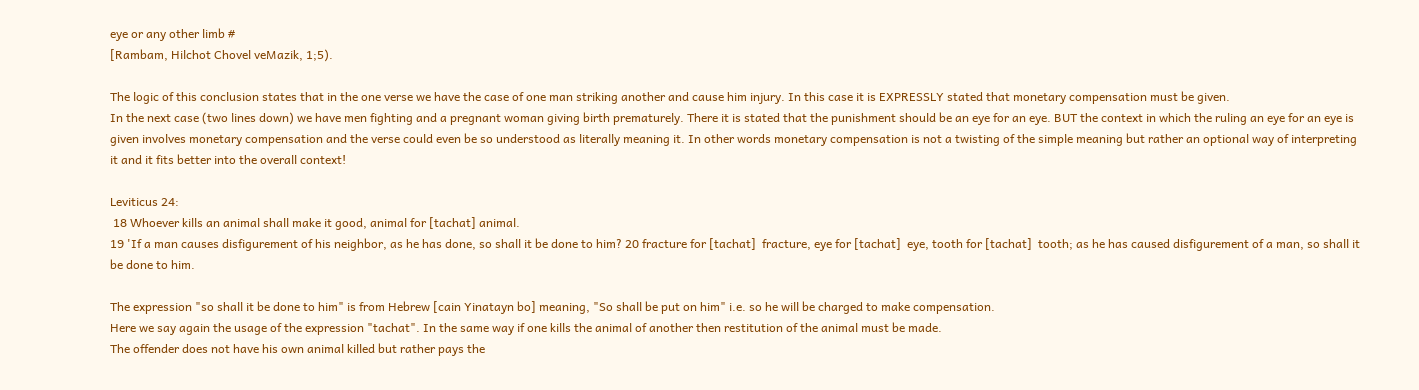eye or any other limb #
[Rambam, Hilchot Chovel veMazik, 1;5).

The logic of this conclusion states that in the one verse we have the case of one man striking another and cause him injury. In this case it is EXPRESSLY stated that monetary compensation must be given.
In the next case (two lines down) we have men fighting and a pregnant woman giving birth prematurely. There it is stated that the punishment should be an eye for an eye. BUT the context in which the ruling an eye for an eye is given involves monetary compensation and the verse could even be so understood as literally meaning it. In other words monetary compensation is not a twisting of the simple meaning but rather an optional way of interpreting it and it fits better into the overall context!

Leviticus 24:
 18 Whoever kills an animal shall make it good, animal for [tachat] animal.
19 'If a man causes disfigurement of his neighbor, as he has done, so shall it be done to him? 20 fracture for [tachat]  fracture, eye for [tachat]  eye, tooth for [tachat]  tooth; as he has caused disfigurement of a man, so shall it be done to him.

The expression "so shall it be done to him" is from Hebrew [cain Yinatayn bo] meaning, "So shall be put on him" i.e. so he will be charged to make compensation.
Here we say again the usage of the expression "tachat". In the same way if one kills the animal of another then restitution of the animal must be made.
The offender does not have his own animal killed but rather pays the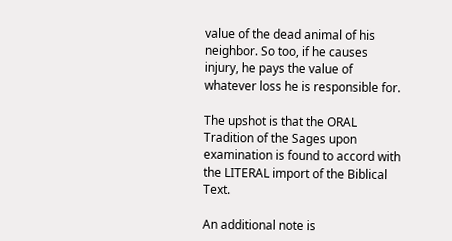value of the dead animal of his neighbor. So too, if he causes injury, he pays the value of whatever loss he is responsible for.

The upshot is that the ORAL Tradition of the Sages upon examination is found to accord with the LITERAL import of the Biblical Text.

An additional note is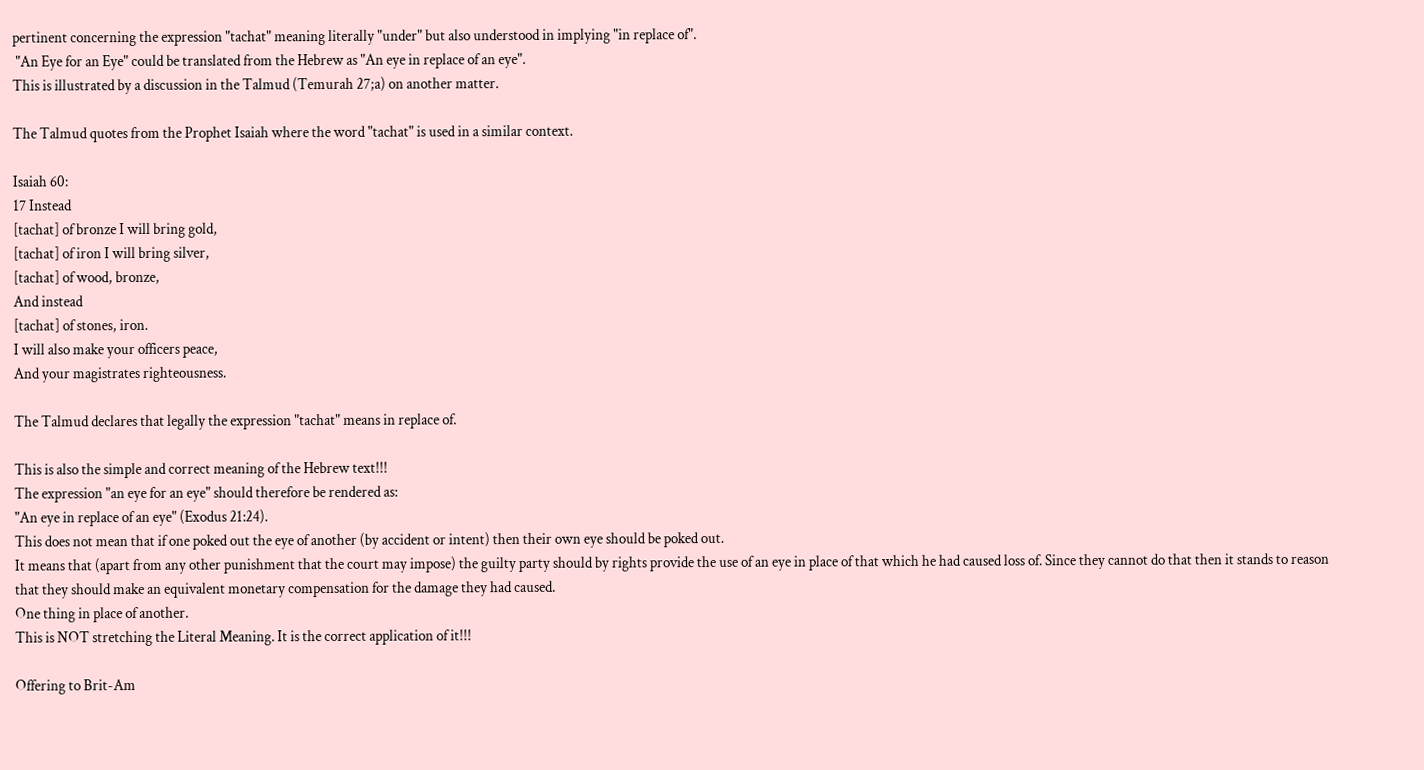pertinent concerning the expression "tachat" meaning literally "under" but also understood in implying "in replace of".
 "An Eye for an Eye" could be translated from the Hebrew as "An eye in replace of an eye".
This is illustrated by a discussion in the Talmud (Temurah 27;a) on another matter.

The Talmud quotes from the Prophet Isaiah where the word "tachat" is used in a similar context.

Isaiah 60:
17 Instead
[tachat] of bronze I will bring gold,
[tachat] of iron I will bring silver,
[tachat] of wood, bronze,
And instead
[tachat] of stones, iron.
I will also make your officers peace,
And your magistrates righteousness.

The Talmud declares that legally the expression "tachat" means in replace of.

This is also the simple and correct meaning of the Hebrew text!!!
The expression "an eye for an eye" should therefore be rendered as:
"An eye in replace of an eye" (Exodus 21:24).
This does not mean that if one poked out the eye of another (by accident or intent) then their own eye should be poked out.
It means that (apart from any other punishment that the court may impose) the guilty party should by rights provide the use of an eye in place of that which he had caused loss of. Since they cannot do that then it stands to reason that they should make an equivalent monetary compensation for the damage they had caused.
One thing in place of another.
This is NOT stretching the Literal Meaning. It is the correct application of it!!!

Offering to Brit-Am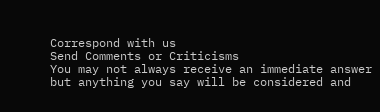Correspond with us
Send Comments or Criticisms
You may not always receive an immediate answer
but anything you say will be considered and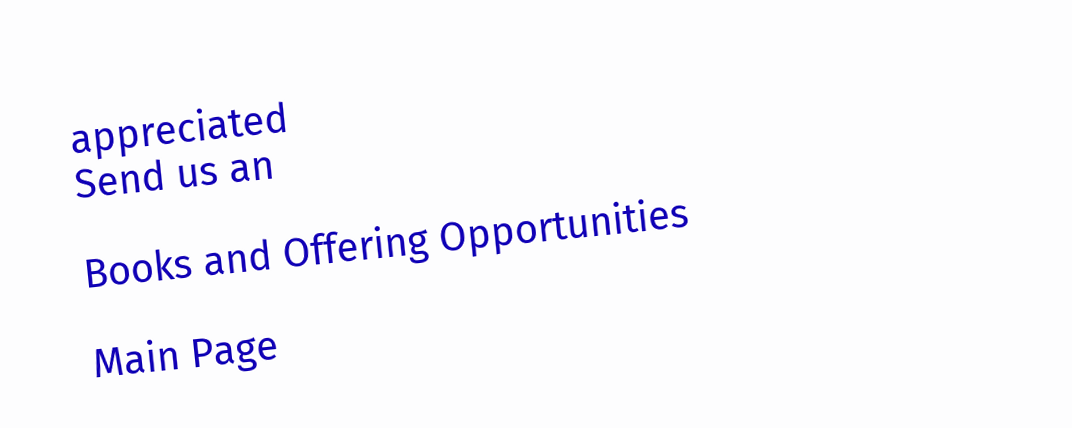appreciated
Send us an

Books and Offering Opportunities

Main Page